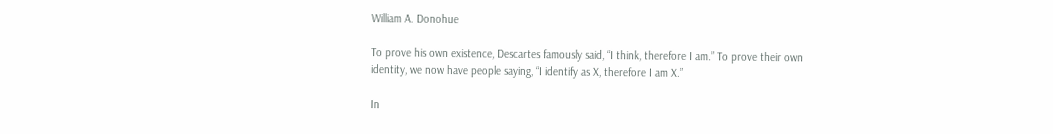William A. Donohue

To prove his own existence, Descartes famously said, “I think, therefore I am.” To prove their own identity, we now have people saying, “I identify as X, therefore I am X.”

In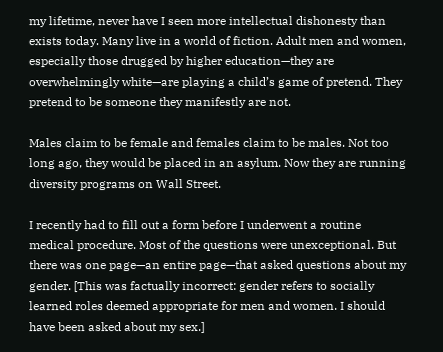my lifetime, never have I seen more intellectual dishonesty than exists today. Many live in a world of fiction. Adult men and women, especially those drugged by higher education—they are overwhelmingly white—are playing a child’s game of pretend. They pretend to be someone they manifestly are not.

Males claim to be female and females claim to be males. Not too long ago, they would be placed in an asylum. Now they are running diversity programs on Wall Street.

I recently had to fill out a form before I underwent a routine medical procedure. Most of the questions were unexceptional. But there was one page—an entire page—that asked questions about my gender. [This was factually incorrect: gender refers to socially learned roles deemed appropriate for men and women. I should have been asked about my sex.]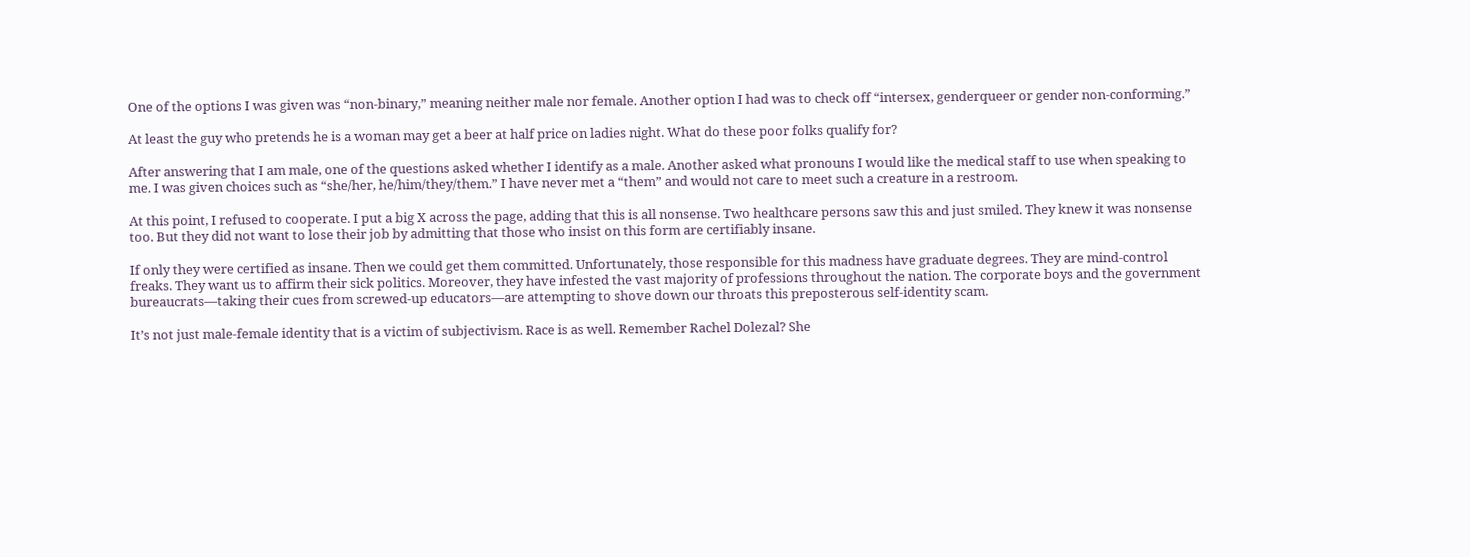One of the options I was given was “non-binary,” meaning neither male nor female. Another option I had was to check off “intersex, genderqueer or gender non-conforming.”

At least the guy who pretends he is a woman may get a beer at half price on ladies night. What do these poor folks qualify for?

After answering that I am male, one of the questions asked whether I identify as a male. Another asked what pronouns I would like the medical staff to use when speaking to me. I was given choices such as “she/her, he/him/they/them.” I have never met a “them” and would not care to meet such a creature in a restroom.

At this point, I refused to cooperate. I put a big X across the page, adding that this is all nonsense. Two healthcare persons saw this and just smiled. They knew it was nonsense too. But they did not want to lose their job by admitting that those who insist on this form are certifiably insane.

If only they were certified as insane. Then we could get them committed. Unfortunately, those responsible for this madness have graduate degrees. They are mind-control freaks. They want us to affirm their sick politics. Moreover, they have infested the vast majority of professions throughout the nation. The corporate boys and the government bureaucrats—taking their cues from screwed-up educators—are attempting to shove down our throats this preposterous self-identity scam.

It’s not just male-female identity that is a victim of subjectivism. Race is as well. Remember Rachel Dolezal? She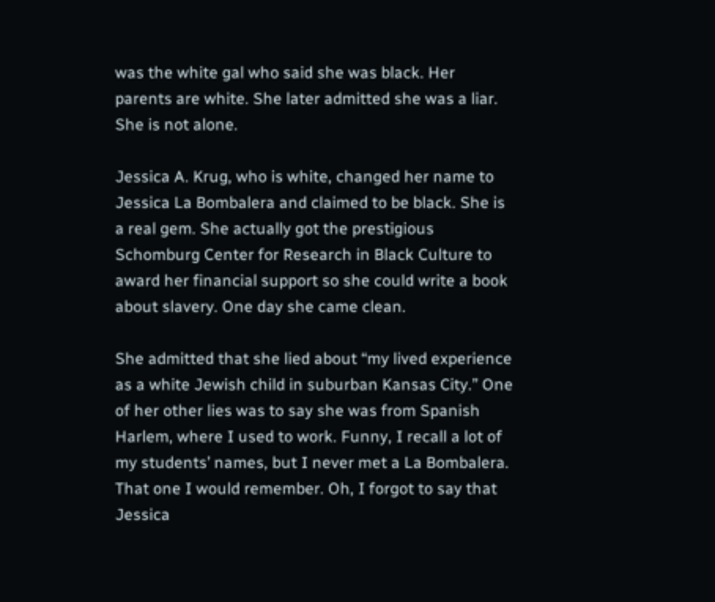was the white gal who said she was black. Her parents are white. She later admitted she was a liar. She is not alone.

Jessica A. Krug, who is white, changed her name to Jessica La Bombalera and claimed to be black. She is a real gem. She actually got the prestigious Schomburg Center for Research in Black Culture to award her financial support so she could write a book about slavery. One day she came clean.

She admitted that she lied about “my lived experience as a white Jewish child in suburban Kansas City.” One of her other lies was to say she was from Spanish Harlem, where I used to work. Funny, I recall a lot of my students’ names, but I never met a La Bombalera. That one I would remember. Oh, I forgot to say that Jessica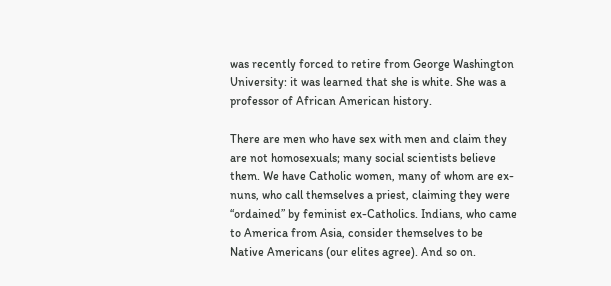was recently forced to retire from George Washington University: it was learned that she is white. She was a professor of African American history.

There are men who have sex with men and claim they are not homosexuals; many social scientists believe them. We have Catholic women, many of whom are ex-nuns, who call themselves a priest, claiming they were “ordained” by feminist ex-Catholics. Indians, who came to America from Asia, consider themselves to be Native Americans (our elites agree). And so on.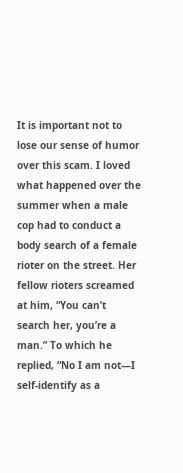It is important not to lose our sense of humor over this scam. I loved what happened over the summer when a male cop had to conduct a body search of a female rioter on the street. Her fellow rioters screamed at him, “You can’t search her, you’re a man.” To which he replied, “No I am not—I self-identify as a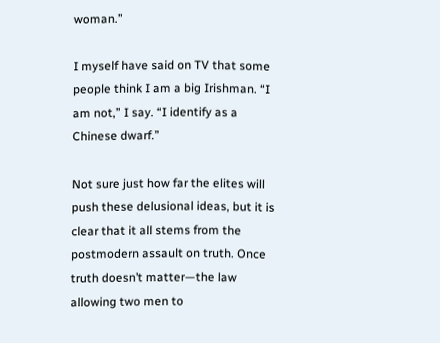woman.”

I myself have said on TV that some people think I am a big Irishman. “I am not,” I say. “I identify as a Chinese dwarf.”

Not sure just how far the elites will push these delusional ideas, but it is clear that it all stems from the postmodern assault on truth. Once truth doesn’t matter—the law allowing two men to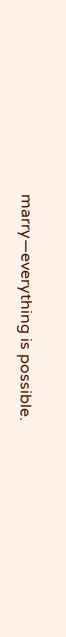marry—everything is possible.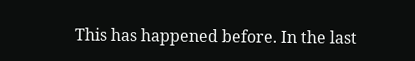This has happened before. In the last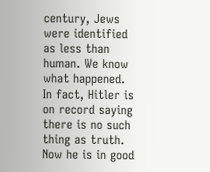century, Jews were identified as less than human. We know what happened. In fact, Hitler is on record saying there is no such thing as truth. Now he is in good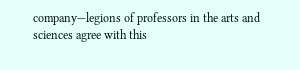company—legions of professors in the arts and sciences agree with this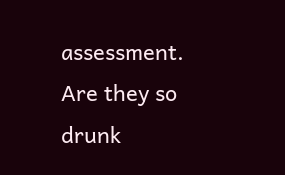assessment. Are they so drunk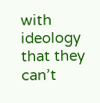with ideology that they can’t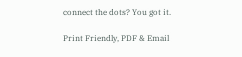connect the dots? You got it.

Print Friendly, PDF & Email